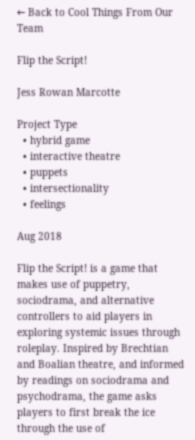← Back to Cool Things From Our Team

Flip the Script!

Jess Rowan Marcotte

Project Type
  • hybrid game
  • interactive theatre
  • puppets
  • intersectionality
  • feelings

Aug 2018

Flip the Script! is a game that makes use of puppetry, sociodrama, and alternative controllers to aid players in exploring systemic issues through roleplay. Inspired by Brechtian and Boalian theatre, and informed by readings on sociodrama and psychodrama, the game asks players to first break the ice through the use of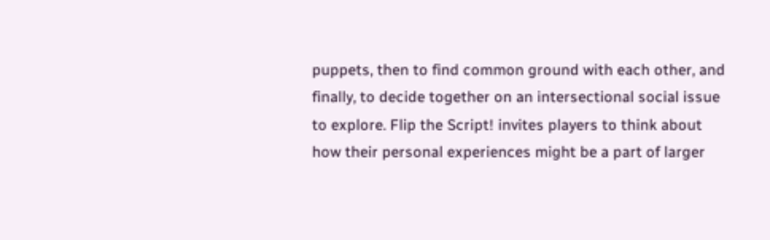puppets, then to find common ground with each other, and finally, to decide together on an intersectional social issue to explore. Flip the Script! invites players to think about how their personal experiences might be a part of larger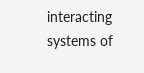interacting systems of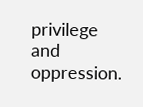privilege and oppression.